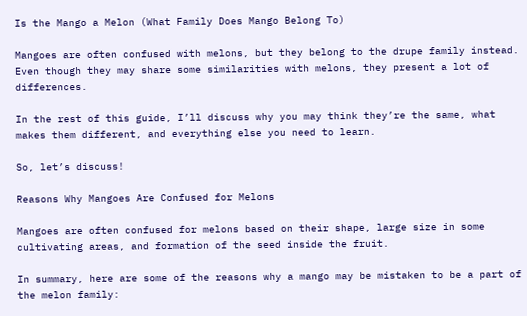Is the Mango a Melon (What Family Does Mango Belong To)

Mangoes are often confused with melons, but they belong to the drupe family instead. Even though they may share some similarities with melons, they present a lot of differences.

In the rest of this guide, I’ll discuss why you may think they’re the same, what makes them different, and everything else you need to learn.

So, let’s discuss!

Reasons Why Mangoes Are Confused for Melons

Mangoes are often confused for melons based on their shape, large size in some cultivating areas, and formation of the seed inside the fruit.

In summary, here are some of the reasons why a mango may be mistaken to be a part of the melon family: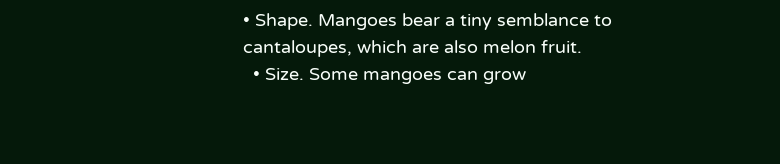• Shape. Mangoes bear a tiny semblance to cantaloupes, which are also melon fruit.
  • Size. Some mangoes can grow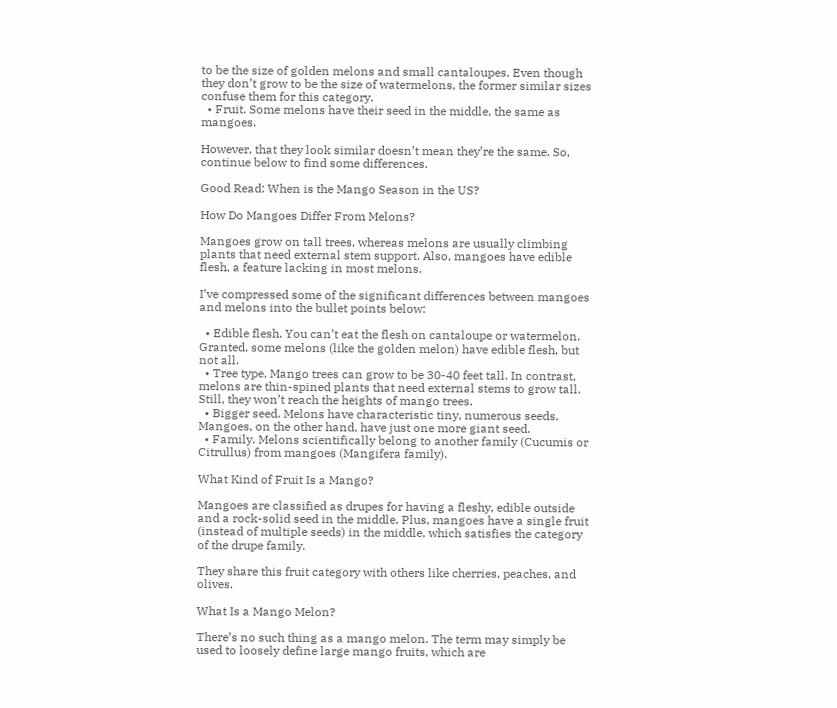to be the size of golden melons and small cantaloupes. Even though they don’t grow to be the size of watermelons, the former similar sizes confuse them for this category.
  • Fruit. Some melons have their seed in the middle, the same as mangoes.

However, that they look similar doesn’t mean they’re the same. So, continue below to find some differences.

Good Read: When is the Mango Season in the US?

How Do Mangoes Differ From Melons?

Mangoes grow on tall trees, whereas melons are usually climbing plants that need external stem support. Also, mangoes have edible flesh, a feature lacking in most melons.

I’ve compressed some of the significant differences between mangoes and melons into the bullet points below:

  • Edible flesh. You can’t eat the flesh on cantaloupe or watermelon. Granted, some melons (like the golden melon) have edible flesh, but not all.
  • Tree type. Mango trees can grow to be 30-40 feet tall. In contrast, melons are thin-spined plants that need external stems to grow tall. Still, they won’t reach the heights of mango trees.
  • Bigger seed. Melons have characteristic tiny, numerous seeds. Mangoes, on the other hand, have just one more giant seed.
  • Family. Melons scientifically belong to another family (Cucumis or Citrullus) from mangoes (Mangifera family).

What Kind of Fruit Is a Mango?

Mangoes are classified as drupes for having a fleshy, edible outside and a rock-solid seed in the middle. Plus, mangoes have a single fruit (instead of multiple seeds) in the middle, which satisfies the category of the drupe family.

They share this fruit category with others like cherries, peaches, and olives.

What Is a Mango Melon?

There’s no such thing as a mango melon. The term may simply be used to loosely define large mango fruits, which are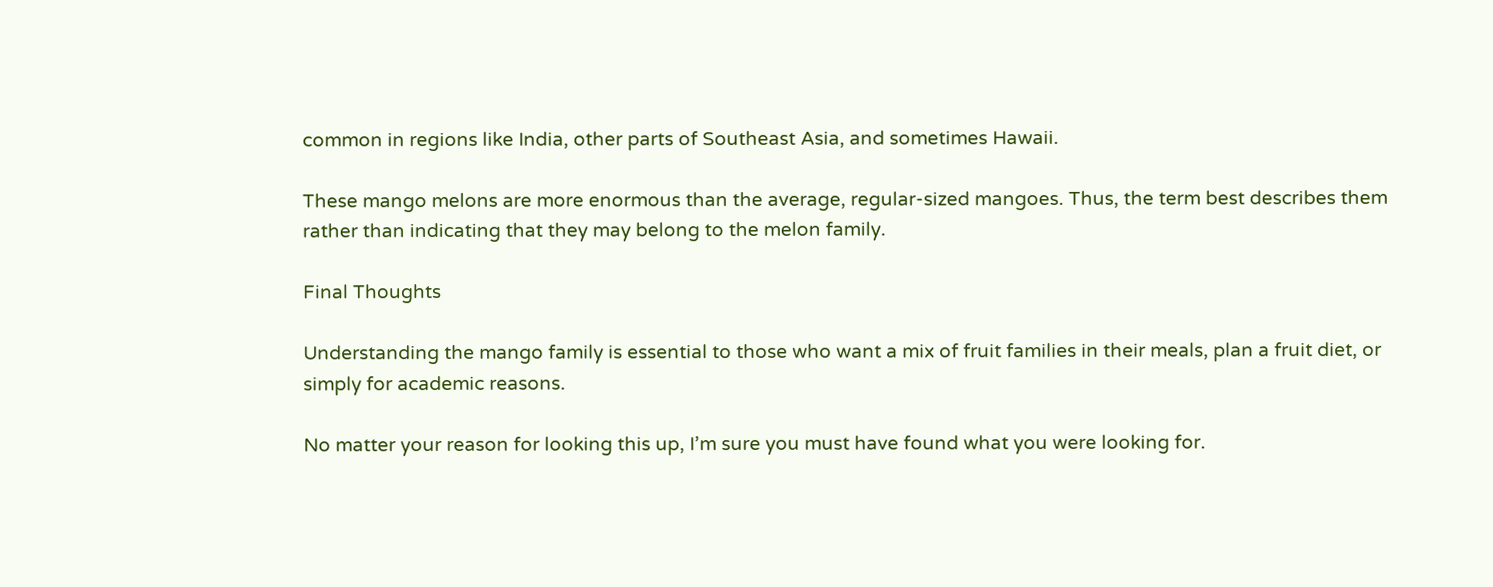common in regions like India, other parts of Southeast Asia, and sometimes Hawaii.

These mango melons are more enormous than the average, regular-sized mangoes. Thus, the term best describes them rather than indicating that they may belong to the melon family.

Final Thoughts

Understanding the mango family is essential to those who want a mix of fruit families in their meals, plan a fruit diet, or simply for academic reasons.

No matter your reason for looking this up, I’m sure you must have found what you were looking for.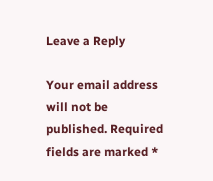Leave a Reply

Your email address will not be published. Required fields are marked *